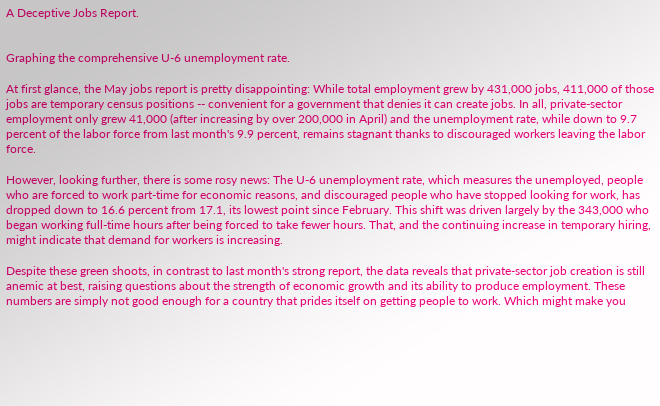A Deceptive Jobs Report.


Graphing the comprehensive U-6 unemployment rate.

At first glance, the May jobs report is pretty disappointing: While total employment grew by 431,000 jobs, 411,000 of those jobs are temporary census positions -- convenient for a government that denies it can create jobs. In all, private-sector employment only grew 41,000 (after increasing by over 200,000 in April) and the unemployment rate, while down to 9.7 percent of the labor force from last month's 9.9 percent, remains stagnant thanks to discouraged workers leaving the labor force.

However, looking further, there is some rosy news: The U-6 unemployment rate, which measures the unemployed, people who are forced to work part-time for economic reasons, and discouraged people who have stopped looking for work, has dropped down to 16.6 percent from 17.1, its lowest point since February. This shift was driven largely by the 343,000 who began working full-time hours after being forced to take fewer hours. That, and the continuing increase in temporary hiring, might indicate that demand for workers is increasing.

Despite these green shoots, in contrast to last month's strong report, the data reveals that private-sector job creation is still anemic at best, raising questions about the strength of economic growth and its ability to produce employment. These numbers are simply not good enough for a country that prides itself on getting people to work. Which might make you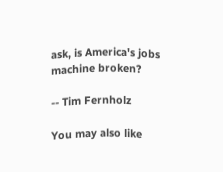ask, is America's jobs machine broken?

-- Tim Fernholz

You may also like